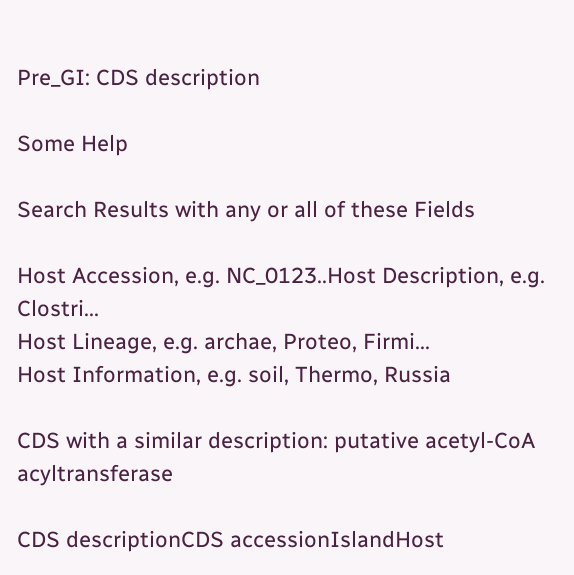Pre_GI: CDS description

Some Help

Search Results with any or all of these Fields

Host Accession, e.g. NC_0123..Host Description, e.g. Clostri...
Host Lineage, e.g. archae, Proteo, Firmi...
Host Information, e.g. soil, Thermo, Russia

CDS with a similar description: putative acetyl-CoA acyltransferase

CDS descriptionCDS accessionIslandHost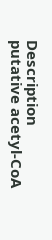Description
putative acetyl-CoA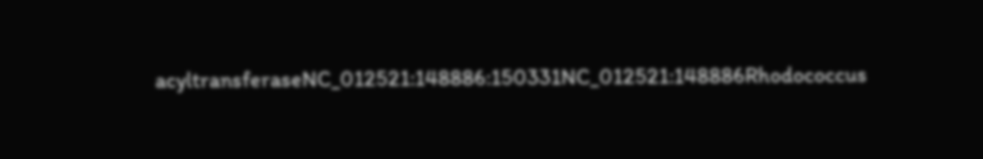acyltransferaseNC_012521:148886:150331NC_012521:148886Rhodococcus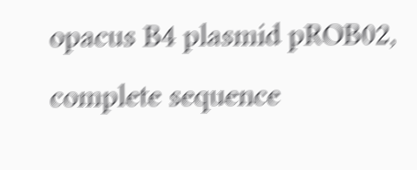opacus B4 plasmid pROB02, complete sequence